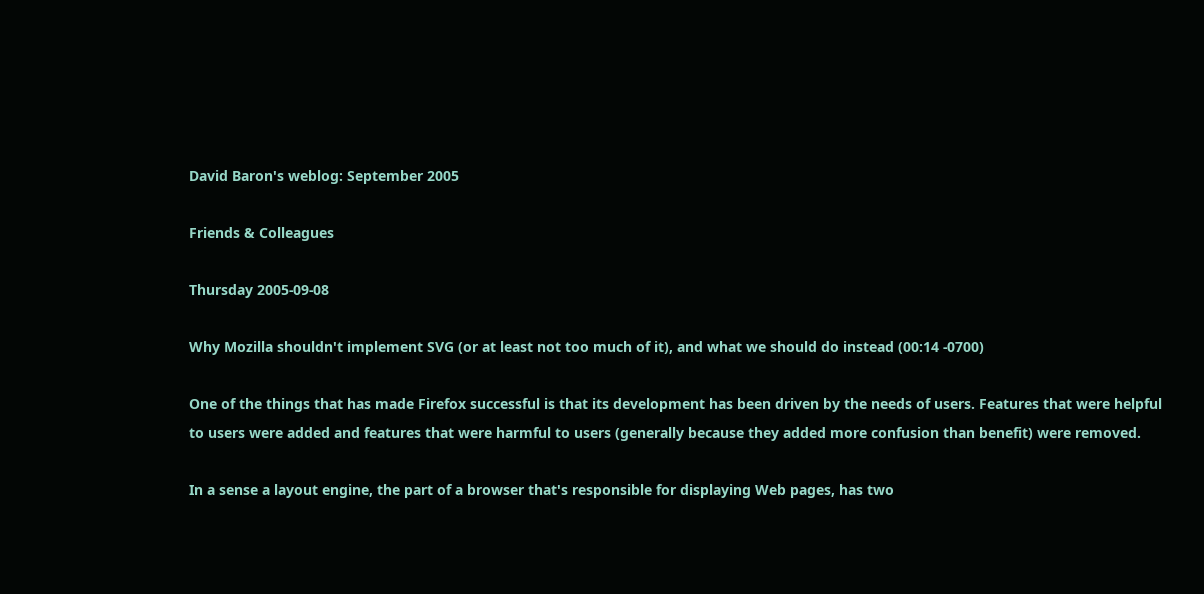David Baron's weblog: September 2005

Friends & Colleagues

Thursday 2005-09-08

Why Mozilla shouldn't implement SVG (or at least not too much of it), and what we should do instead (00:14 -0700)

One of the things that has made Firefox successful is that its development has been driven by the needs of users. Features that were helpful to users were added and features that were harmful to users (generally because they added more confusion than benefit) were removed.

In a sense a layout engine, the part of a browser that's responsible for displaying Web pages, has two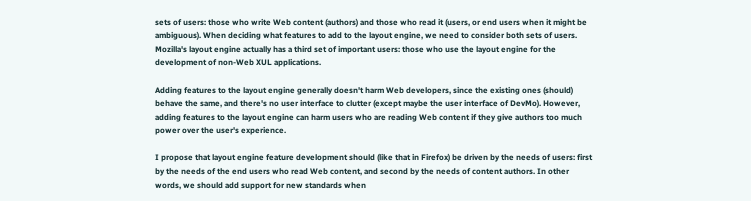sets of users: those who write Web content (authors) and those who read it (users, or end users when it might be ambiguous). When deciding what features to add to the layout engine, we need to consider both sets of users. Mozilla's layout engine actually has a third set of important users: those who use the layout engine for the development of non-Web XUL applications.

Adding features to the layout engine generally doesn't harm Web developers, since the existing ones (should) behave the same, and there's no user interface to clutter (except maybe the user interface of DevMo). However, adding features to the layout engine can harm users who are reading Web content if they give authors too much power over the user's experience.

I propose that layout engine feature development should (like that in Firefox) be driven by the needs of users: first by the needs of the end users who read Web content, and second by the needs of content authors. In other words, we should add support for new standards when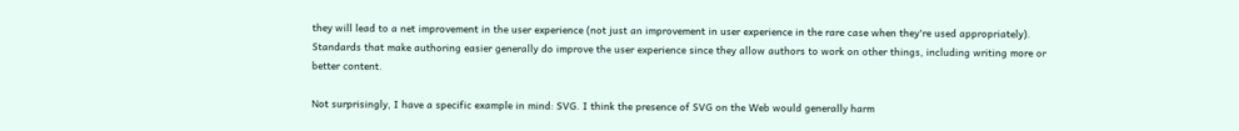they will lead to a net improvement in the user experience (not just an improvement in user experience in the rare case when they're used appropriately). Standards that make authoring easier generally do improve the user experience since they allow authors to work on other things, including writing more or better content.

Not surprisingly, I have a specific example in mind: SVG. I think the presence of SVG on the Web would generally harm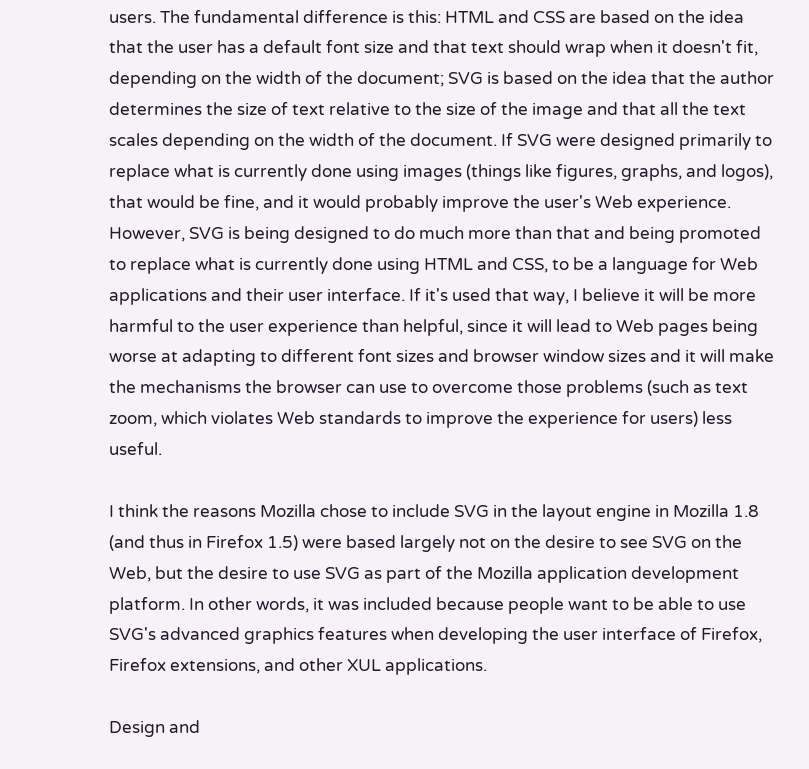users. The fundamental difference is this: HTML and CSS are based on the idea that the user has a default font size and that text should wrap when it doesn't fit, depending on the width of the document; SVG is based on the idea that the author determines the size of text relative to the size of the image and that all the text scales depending on the width of the document. If SVG were designed primarily to replace what is currently done using images (things like figures, graphs, and logos), that would be fine, and it would probably improve the user's Web experience. However, SVG is being designed to do much more than that and being promoted to replace what is currently done using HTML and CSS, to be a language for Web applications and their user interface. If it's used that way, I believe it will be more harmful to the user experience than helpful, since it will lead to Web pages being worse at adapting to different font sizes and browser window sizes and it will make the mechanisms the browser can use to overcome those problems (such as text zoom, which violates Web standards to improve the experience for users) less useful.

I think the reasons Mozilla chose to include SVG in the layout engine in Mozilla 1.8 (and thus in Firefox 1.5) were based largely not on the desire to see SVG on the Web, but the desire to use SVG as part of the Mozilla application development platform. In other words, it was included because people want to be able to use SVG's advanced graphics features when developing the user interface of Firefox, Firefox extensions, and other XUL applications.

Design and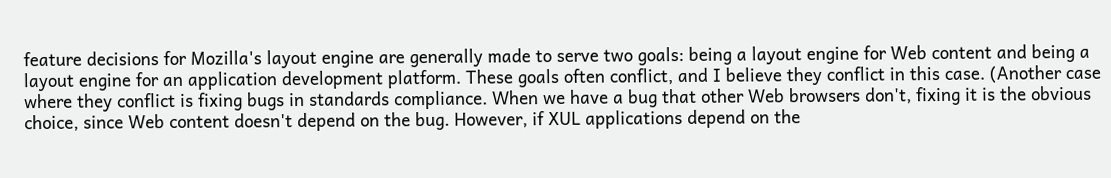feature decisions for Mozilla's layout engine are generally made to serve two goals: being a layout engine for Web content and being a layout engine for an application development platform. These goals often conflict, and I believe they conflict in this case. (Another case where they conflict is fixing bugs in standards compliance. When we have a bug that other Web browsers don't, fixing it is the obvious choice, since Web content doesn't depend on the bug. However, if XUL applications depend on the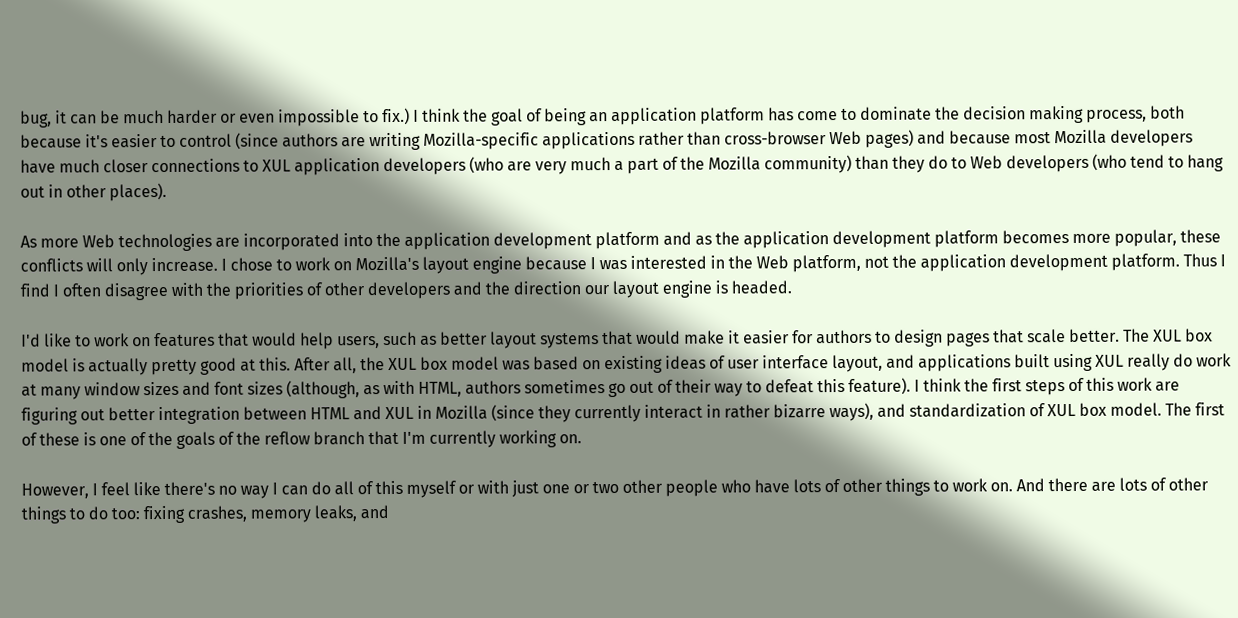bug, it can be much harder or even impossible to fix.) I think the goal of being an application platform has come to dominate the decision making process, both because it's easier to control (since authors are writing Mozilla-specific applications rather than cross-browser Web pages) and because most Mozilla developers have much closer connections to XUL application developers (who are very much a part of the Mozilla community) than they do to Web developers (who tend to hang out in other places).

As more Web technologies are incorporated into the application development platform and as the application development platform becomes more popular, these conflicts will only increase. I chose to work on Mozilla's layout engine because I was interested in the Web platform, not the application development platform. Thus I find I often disagree with the priorities of other developers and the direction our layout engine is headed.

I'd like to work on features that would help users, such as better layout systems that would make it easier for authors to design pages that scale better. The XUL box model is actually pretty good at this. After all, the XUL box model was based on existing ideas of user interface layout, and applications built using XUL really do work at many window sizes and font sizes (although, as with HTML, authors sometimes go out of their way to defeat this feature). I think the first steps of this work are figuring out better integration between HTML and XUL in Mozilla (since they currently interact in rather bizarre ways), and standardization of XUL box model. The first of these is one of the goals of the reflow branch that I'm currently working on.

However, I feel like there's no way I can do all of this myself or with just one or two other people who have lots of other things to work on. And there are lots of other things to do too: fixing crashes, memory leaks, and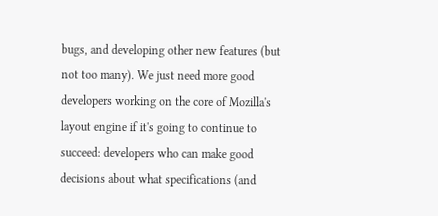bugs, and developing other new features (but not too many). We just need more good developers working on the core of Mozilla's layout engine if it's going to continue to succeed: developers who can make good decisions about what specifications (and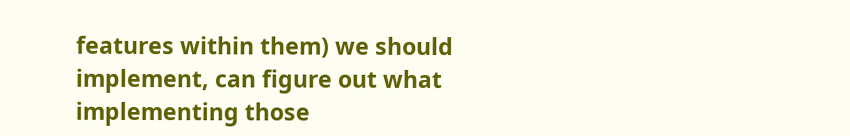features within them) we should implement, can figure out what implementing those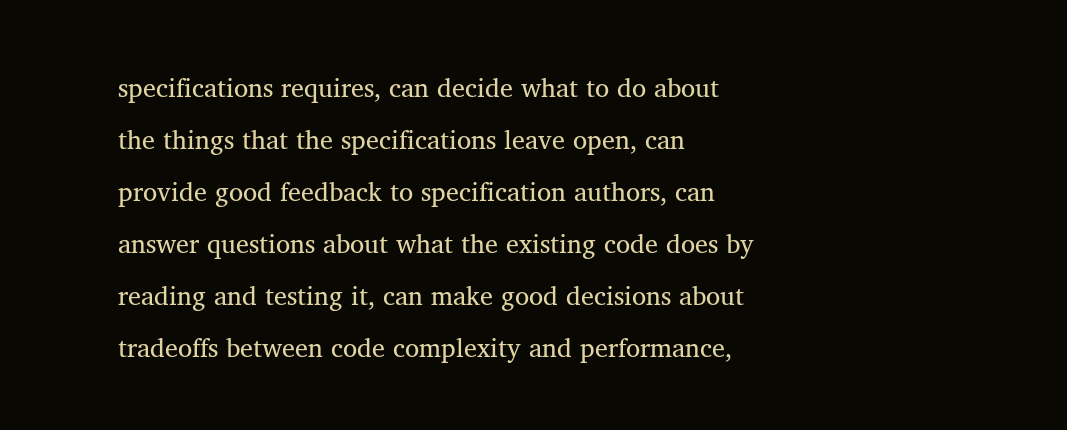specifications requires, can decide what to do about the things that the specifications leave open, can provide good feedback to specification authors, can answer questions about what the existing code does by reading and testing it, can make good decisions about tradeoffs between code complexity and performance,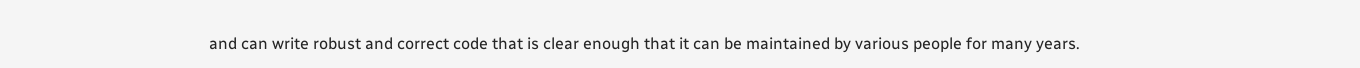and can write robust and correct code that is clear enough that it can be maintained by various people for many years.